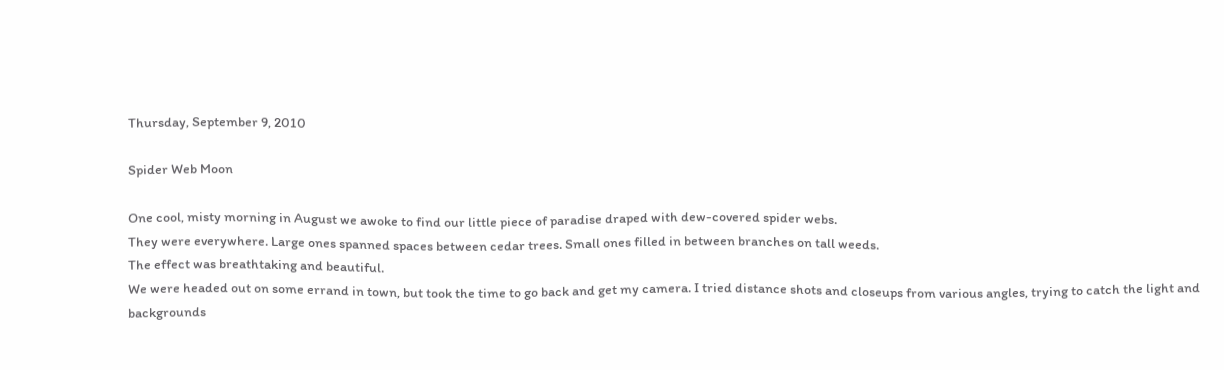Thursday, September 9, 2010

Spider Web Moon

One cool, misty morning in August we awoke to find our little piece of paradise draped with dew-covered spider webs.
They were everywhere. Large ones spanned spaces between cedar trees. Small ones filled in between branches on tall weeds.
The effect was breathtaking and beautiful.
We were headed out on some errand in town, but took the time to go back and get my camera. I tried distance shots and closeups from various angles, trying to catch the light and backgrounds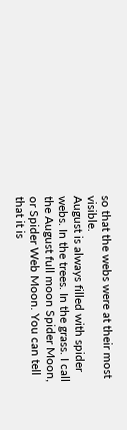so that the webs were at their most visible.
August is always filled with spider webs. In the trees. In the grass. I call the August full moon Spider Moon, or Spider Web Moon. You can tell that it is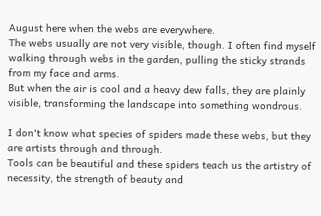August here when the webs are everywhere.
The webs usually are not very visible, though. I often find myself walking through webs in the garden, pulling the sticky strands from my face and arms.
But when the air is cool and a heavy dew falls, they are plainly visible, transforming the landscape into something wondrous.

I don't know what species of spiders made these webs, but they are artists through and through.
Tools can be beautiful and these spiders teach us the artistry of necessity, the strength of beauty and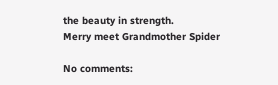the beauty in strength.
Merry meet Grandmother Spider

No comments: